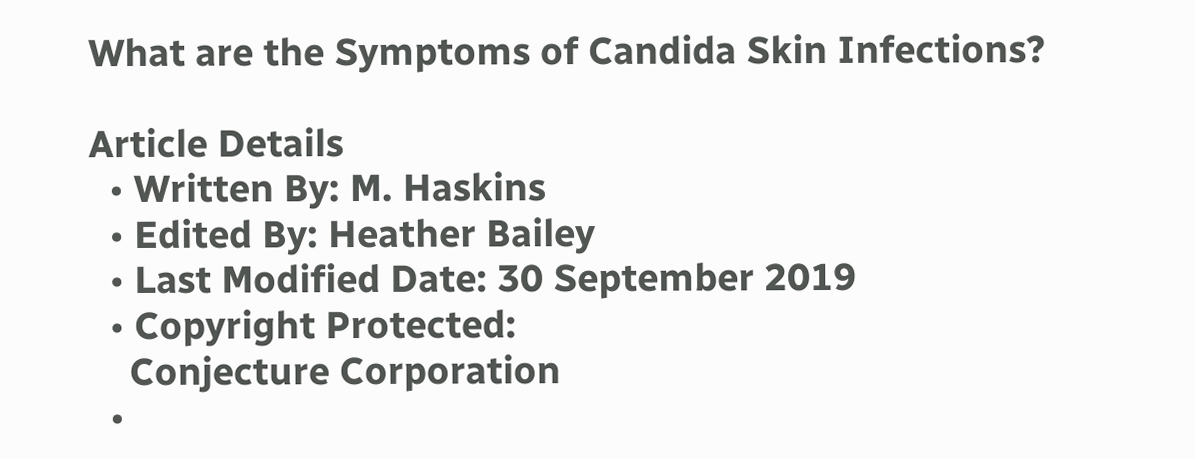What are the Symptoms of Candida Skin Infections?

Article Details
  • Written By: M. Haskins
  • Edited By: Heather Bailey
  • Last Modified Date: 30 September 2019
  • Copyright Protected:
    Conjecture Corporation
  •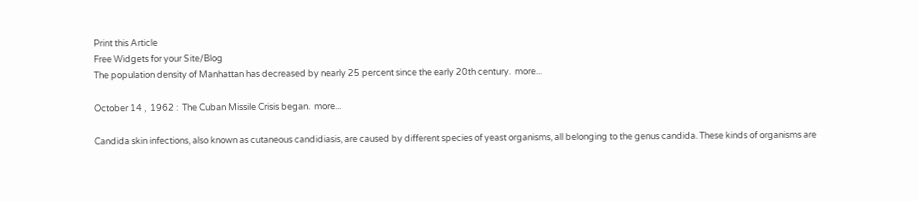Print this Article
Free Widgets for your Site/Blog
The population density of Manhattan has decreased by nearly 25 percent since the early 20th century.  more...

October 14 ,  1962 :  The Cuban Missile Crisis began.  more...

Candida skin infections, also known as cutaneous candidiasis, are caused by different species of yeast organisms, all belonging to the genus candida. These kinds of organisms are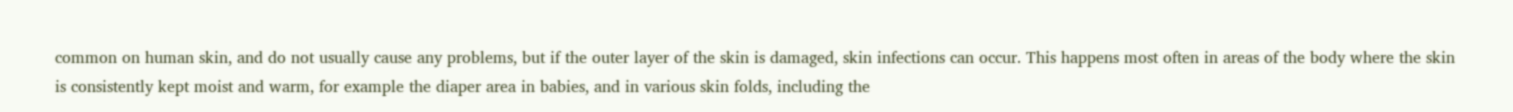common on human skin, and do not usually cause any problems, but if the outer layer of the skin is damaged, skin infections can occur. This happens most often in areas of the body where the skin is consistently kept moist and warm, for example the diaper area in babies, and in various skin folds, including the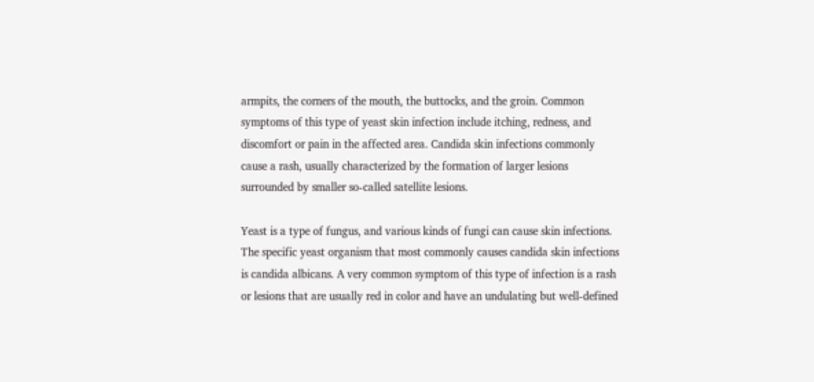armpits, the corners of the mouth, the buttocks, and the groin. Common symptoms of this type of yeast skin infection include itching, redness, and discomfort or pain in the affected area. Candida skin infections commonly cause a rash, usually characterized by the formation of larger lesions surrounded by smaller so-called satellite lesions.

Yeast is a type of fungus, and various kinds of fungi can cause skin infections. The specific yeast organism that most commonly causes candida skin infections is candida albicans. A very common symptom of this type of infection is a rash or lesions that are usually red in color and have an undulating but well-defined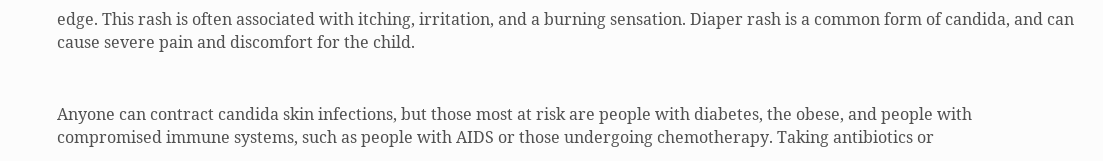edge. This rash is often associated with itching, irritation, and a burning sensation. Diaper rash is a common form of candida, and can cause severe pain and discomfort for the child.


Anyone can contract candida skin infections, but those most at risk are people with diabetes, the obese, and people with compromised immune systems, such as people with AIDS or those undergoing chemotherapy. Taking antibiotics or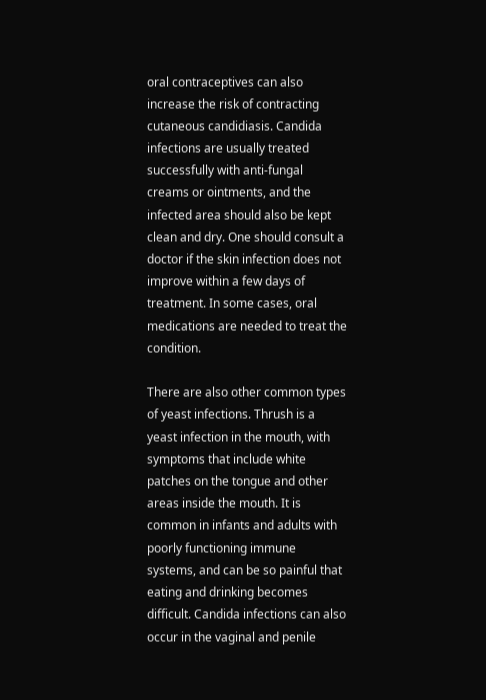oral contraceptives can also increase the risk of contracting cutaneous candidiasis. Candida infections are usually treated successfully with anti-fungal creams or ointments, and the infected area should also be kept clean and dry. One should consult a doctor if the skin infection does not improve within a few days of treatment. In some cases, oral medications are needed to treat the condition.

There are also other common types of yeast infections. Thrush is a yeast infection in the mouth, with symptoms that include white patches on the tongue and other areas inside the mouth. It is common in infants and adults with poorly functioning immune systems, and can be so painful that eating and drinking becomes difficult. Candida infections can also occur in the vaginal and penile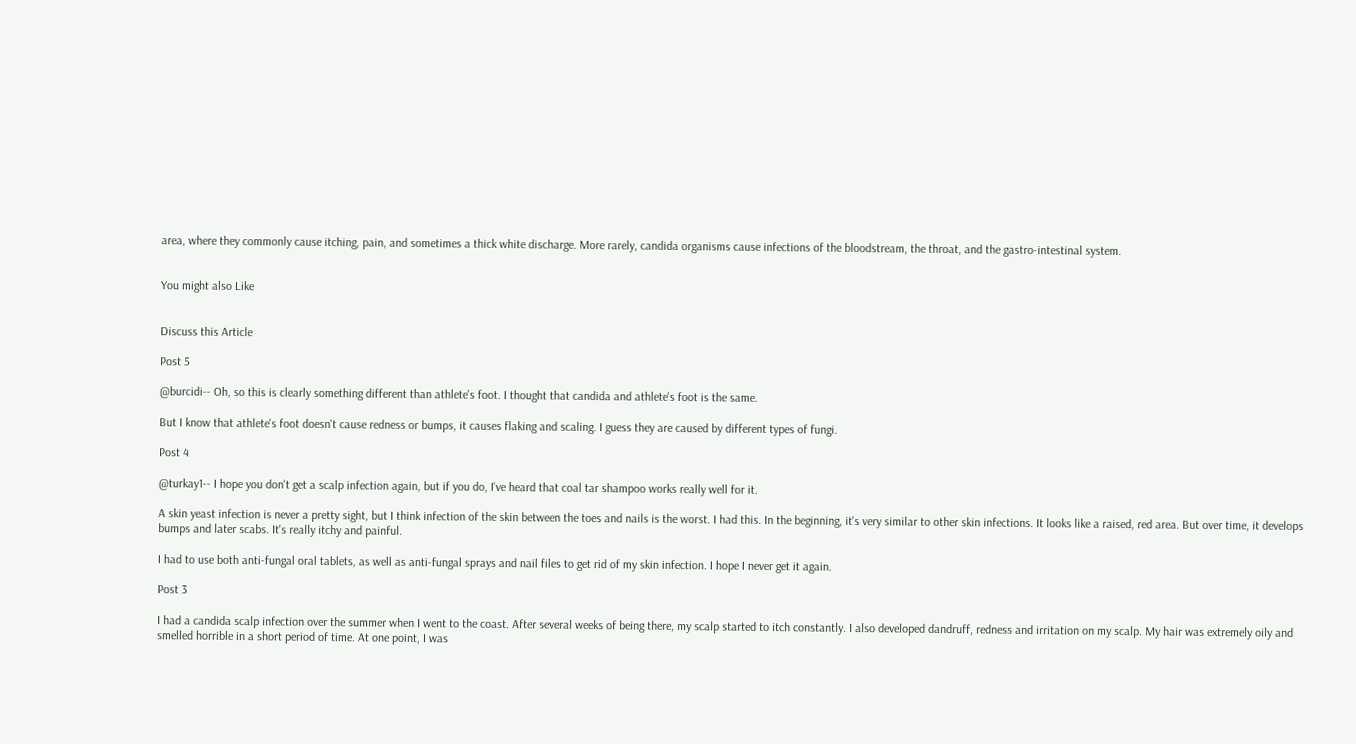area, where they commonly cause itching, pain, and sometimes a thick white discharge. More rarely, candida organisms cause infections of the bloodstream, the throat, and the gastro-intestinal system.


You might also Like


Discuss this Article

Post 5

@burcidi-- Oh, so this is clearly something different than athlete's foot. I thought that candida and athlete's foot is the same.

But I know that athlete's foot doesn't cause redness or bumps, it causes flaking and scaling. I guess they are caused by different types of fungi.

Post 4

@turkay1-- I hope you don't get a scalp infection again, but if you do, I've heard that coal tar shampoo works really well for it.

A skin yeast infection is never a pretty sight, but I think infection of the skin between the toes and nails is the worst. I had this. In the beginning, it's very similar to other skin infections. It looks like a raised, red area. But over time, it develops bumps and later scabs. It's really itchy and painful.

I had to use both anti-fungal oral tablets, as well as anti-fungal sprays and nail files to get rid of my skin infection. I hope I never get it again.

Post 3

I had a candida scalp infection over the summer when I went to the coast. After several weeks of being there, my scalp started to itch constantly. I also developed dandruff, redness and irritation on my scalp. My hair was extremely oily and smelled horrible in a short period of time. At one point, I was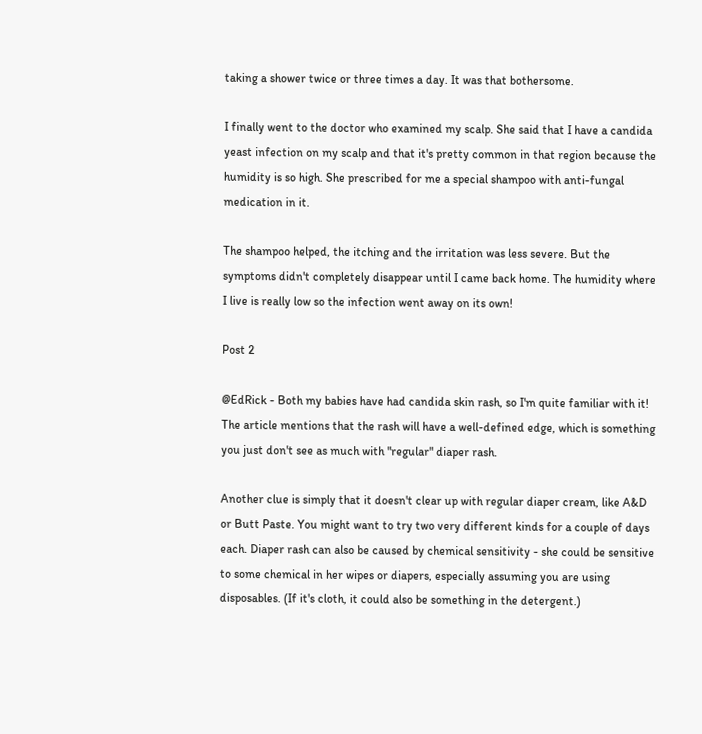taking a shower twice or three times a day. It was that bothersome.

I finally went to the doctor who examined my scalp. She said that I have a candida yeast infection on my scalp and that it's pretty common in that region because the humidity is so high. She prescribed for me a special shampoo with anti-fungal medication in it.

The shampoo helped, the itching and the irritation was less severe. But the symptoms didn't completely disappear until I came back home. The humidity where I live is really low so the infection went away on its own!

Post 2

@EdRick - Both my babies have had candida skin rash, so I'm quite familiar with it! The article mentions that the rash will have a well-defined edge, which is something you just don't see as much with "regular" diaper rash.

Another clue is simply that it doesn't clear up with regular diaper cream, like A&D or Butt Paste. You might want to try two very different kinds for a couple of days each. Diaper rash can also be caused by chemical sensitivity - she could be sensitive to some chemical in her wipes or diapers, especially assuming you are using disposables. (If it's cloth, it could also be something in the detergent.)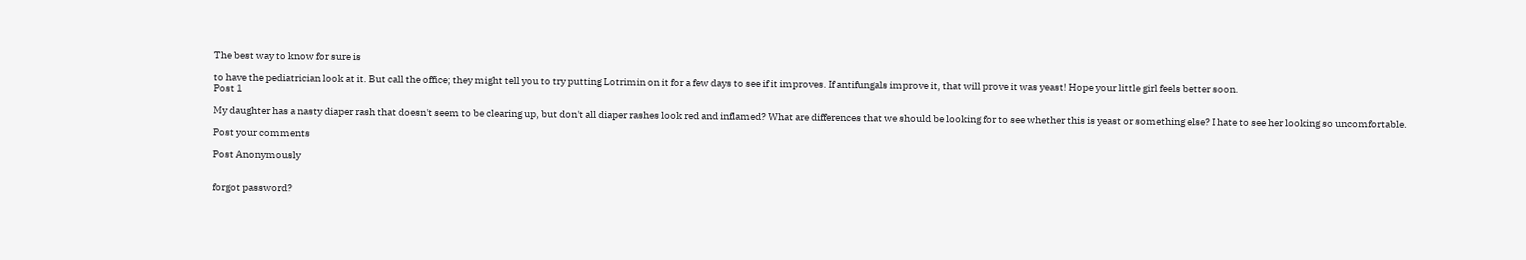The best way to know for sure is

to have the pediatrician look at it. But call the office; they might tell you to try putting Lotrimin on it for a few days to see if it improves. If antifungals improve it, that will prove it was yeast! Hope your little girl feels better soon.
Post 1

My daughter has a nasty diaper rash that doesn't seem to be clearing up, but don't all diaper rashes look red and inflamed? What are differences that we should be looking for to see whether this is yeast or something else? I hate to see her looking so uncomfortable.

Post your comments

Post Anonymously


forgot password?